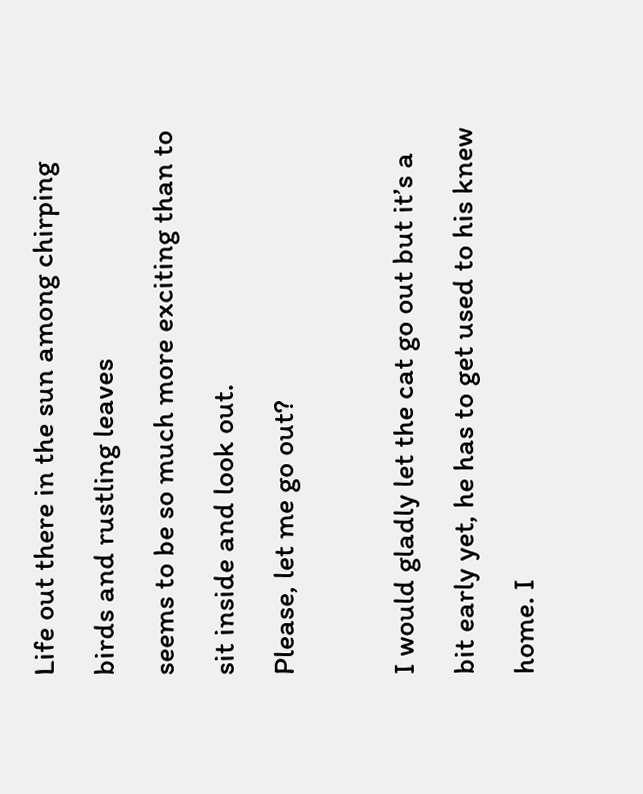Life out there in the sun among chirping birds and rustling leaves
seems to be so much more exciting than to sit inside and look out.
Please, let me go out?

I would gladly let the cat go out but it’s a bit early yet, he has to get used to his knew home. I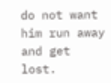do not want him run away and get lost.